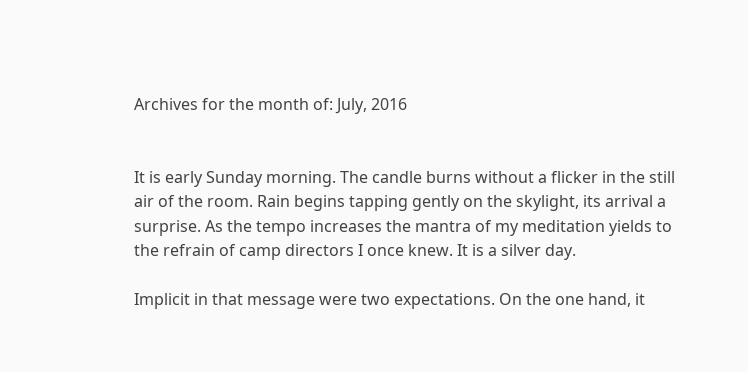Archives for the month of: July, 2016


It is early Sunday morning. The candle burns without a flicker in the still air of the room. Rain begins tapping gently on the skylight, its arrival a surprise. As the tempo increases the mantra of my meditation yields to the refrain of camp directors I once knew. It is a silver day.

Implicit in that message were two expectations. On the one hand, it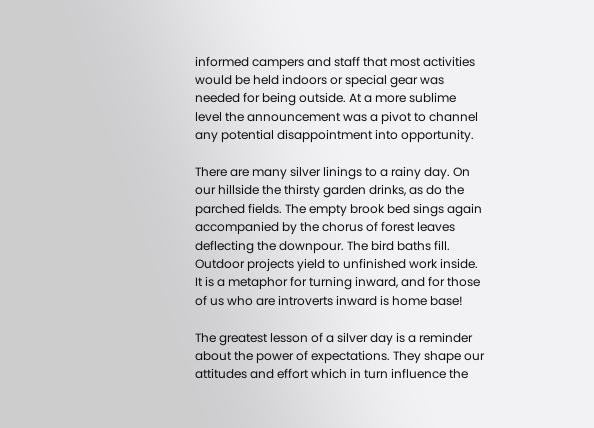informed campers and staff that most activities would be held indoors or special gear was needed for being outside. At a more sublime level the announcement was a pivot to channel any potential disappointment into opportunity.

There are many silver linings to a rainy day. On our hillside the thirsty garden drinks, as do the parched fields. The empty brook bed sings again accompanied by the chorus of forest leaves deflecting the downpour. The bird baths fill. Outdoor projects yield to unfinished work inside. It is a metaphor for turning inward, and for those of us who are introverts inward is home base!

The greatest lesson of a silver day is a reminder about the power of expectations. They shape our attitudes and effort which in turn influence the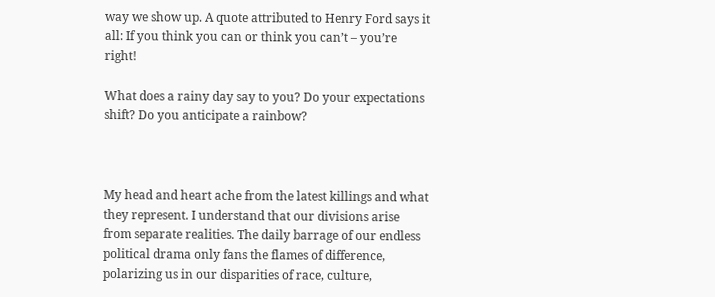way we show up. A quote attributed to Henry Ford says it all: If you think you can or think you can’t – you’re right!

What does a rainy day say to you? Do your expectations shift? Do you anticipate a rainbow?



My head and heart ache from the latest killings and what they represent. I understand that our divisions arise from separate realities. The daily barrage of our endless political drama only fans the flames of difference, polarizing us in our disparities of race, culture,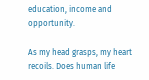education, income and opportunity.

As my head grasps, my heart recoils. Does human life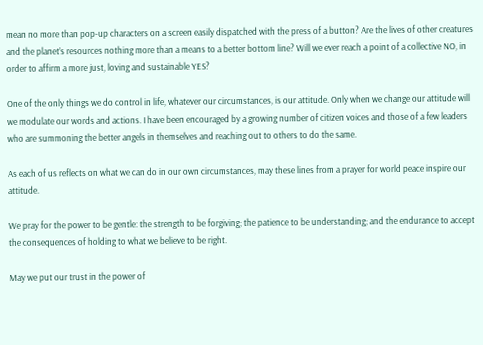mean no more than pop-up characters on a screen easily dispatched with the press of a button? Are the lives of other creatures and the planet’s resources nothing more than a means to a better bottom line? Will we ever reach a point of a collective NO, in order to affirm a more just, loving and sustainable YES?

One of the only things we do control in life, whatever our circumstances, is our attitude. Only when we change our attitude will we modulate our words and actions. I have been encouraged by a growing number of citizen voices and those of a few leaders who are summoning the better angels in themselves and reaching out to others to do the same.

As each of us reflects on what we can do in our own circumstances, may these lines from a prayer for world peace inspire our attitude.

We pray for the power to be gentle: the strength to be forgiving; the patience to be understanding; and the endurance to accept the consequences of holding to what we believe to be right.

May we put our trust in the power of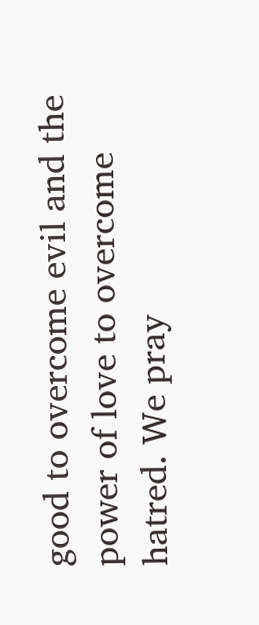good to overcome evil and the power of love to overcome hatred. We pray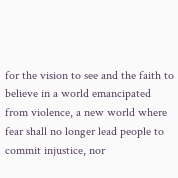for the vision to see and the faith to believe in a world emancipated from violence, a new world where fear shall no longer lead people to commit injustice, nor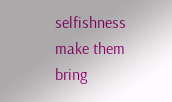selfishness make them bring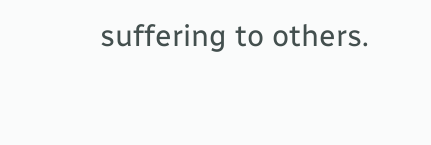suffering to others.